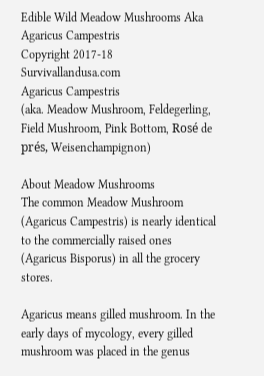Edible Wild Meadow Mushrooms Aka Agaricus Campestris
Copyright 2017-18      Survivallandusa.com
Agaricus Campestris
(aka. Meadow Mushroom, Feldegerling, Field Mushroom, Pink Bottom, Rosé de prés, Weisenchampignon)

About Meadow Mushrooms
The common Meadow Mushroom (Agaricus Campestris) is nearly identical to the commercially raised ones (Agaricus Bisporus) in all the grocery stores.

Agaricus means gilled mushroom. In the early days of mycology, every gilled mushroom was placed in the genus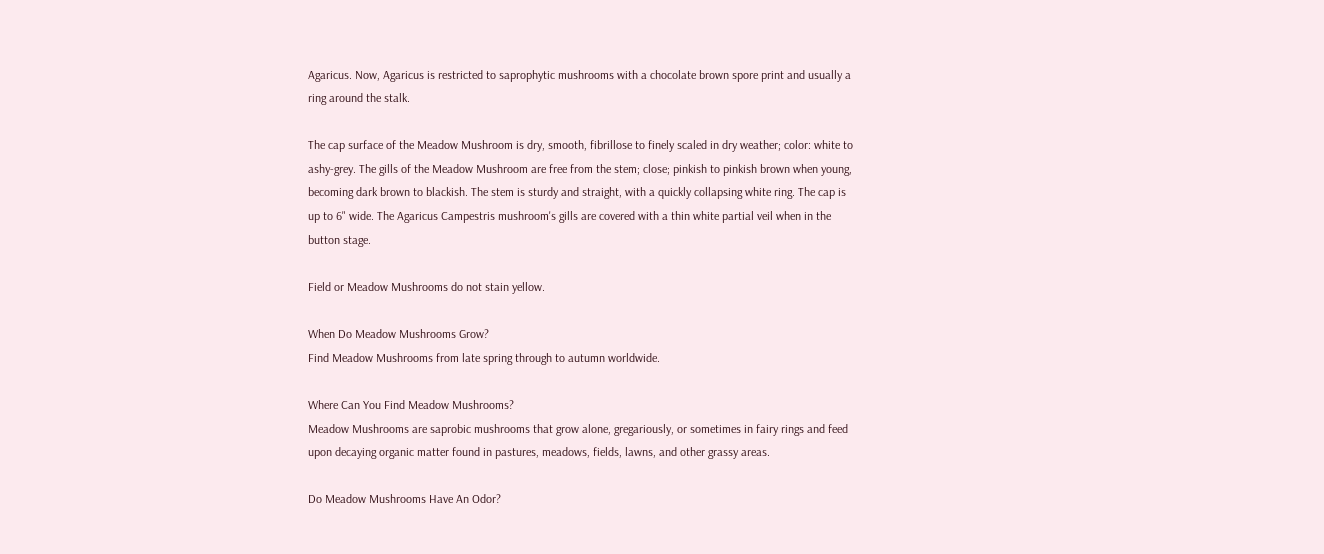Agaricus. Now, Agaricus is restricted to saprophytic mushrooms with a chocolate brown spore print and usually a ring around the stalk.

The cap surface of the Meadow Mushroom is dry, smooth, fibrillose to finely scaled in dry weather; color: white to ashy-grey. The gills of the Meadow Mushroom are free from the stem; close; pinkish to pinkish brown when young, becoming dark brown to blackish. The stem is sturdy and straight, with a quickly collapsing white ring. The cap is up to 6" wide. The Agaricus Campestris mushroom's gills are covered with a thin white partial veil when in the button stage.

Field or Meadow Mushrooms do not stain yellow.

When Do Meadow Mushrooms Grow?
Find Meadow Mushrooms from late spring through to autumn worldwide.

Where Can You Find Meadow Mushrooms?
Meadow Mushrooms are saprobic mushrooms that grow alone, gregariously, or sometimes in fairy rings and feed upon decaying organic matter found in pastures, meadows, fields, lawns, and other grassy areas.

Do Meadow Mushrooms Have An Odor?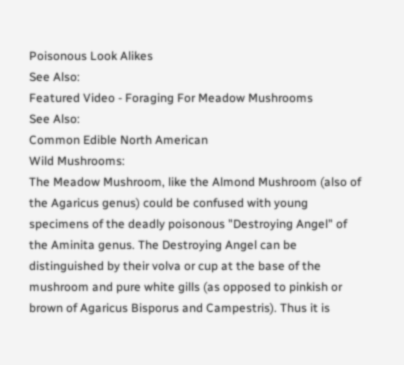Poisonous Look Alikes
See Also:
Featured Video - Foraging For Meadow Mushrooms
See Also:
Common Edible North American
Wild Mushrooms:
The Meadow Mushroom, like the Almond Mushroom (also of the Agaricus genus) could be confused with young specimens of the deadly poisonous "Destroying Angel" of the Aminita genus. The Destroying Angel can be distinguished by their volva or cup at the base of the mushroom and pure white gills (as opposed to pinkish or brown of Agaricus Bisporus and Campestris). Thus it is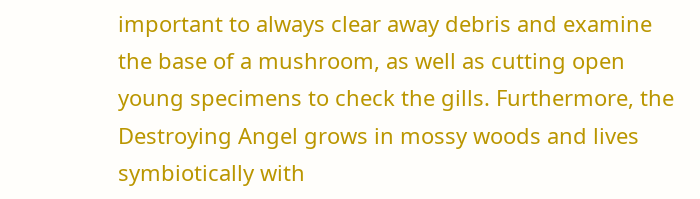important to always clear away debris and examine the base of a mushroom, as well as cutting open young specimens to check the gills. Furthermore, the Destroying Angel grows in mossy woods and lives symbiotically with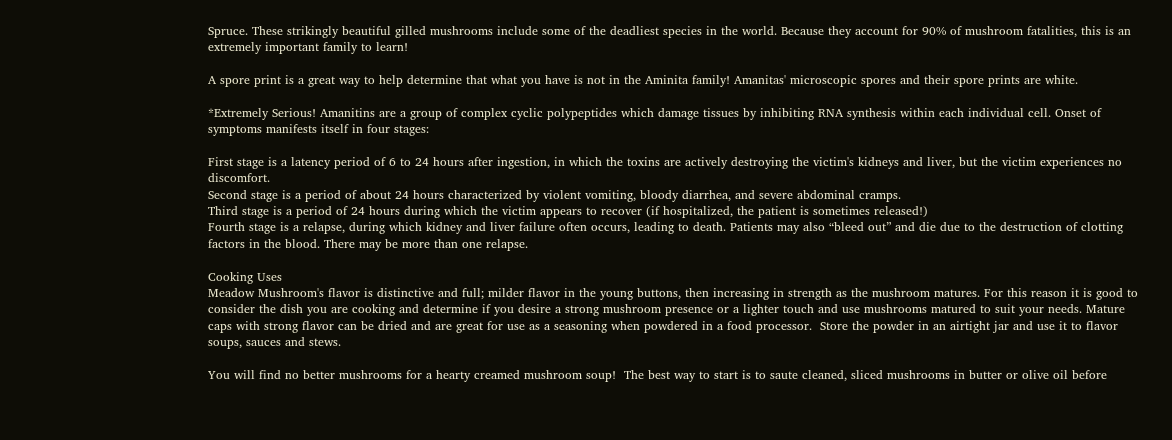Spruce. These strikingly beautiful gilled mushrooms include some of the deadliest species in the world. Because they account for 90% of mushroom fatalities, this is an extremely important family to learn!

A spore print is a great way to help determine that what you have is not in the Aminita family! Amanitas' microscopic spores and their spore prints are white.

*Extremely Serious! Amanitins are a group of complex cyclic polypeptides which damage tissues by inhibiting RNA synthesis within each individual cell. Onset of symptoms manifests itself in four stages:

First stage is a latency period of 6 to 24 hours after ingestion, in which the toxins are actively destroying the victim's kidneys and liver, but the victim experiences no discomfort.
Second stage is a period of about 24 hours characterized by violent vomiting, bloody diarrhea, and severe abdominal cramps.
Third stage is a period of 24 hours during which the victim appears to recover (if hospitalized, the patient is sometimes released!)
Fourth stage is a relapse, during which kidney and liver failure often occurs, leading to death. Patients may also “bleed out” and die due to the destruction of clotting factors in the blood. There may be more than one relapse.

Cooking Uses
Meadow Mushroom's flavor is distinctive and full; milder flavor in the young buttons, then increasing in strength as the mushroom matures. For this reason it is good to consider the dish you are cooking and determine if you desire a strong mushroom presence or a lighter touch and use mushrooms matured to suit your needs. Mature caps with strong flavor can be dried and are great for use as a seasoning when powdered in a food processor.  Store the powder in an airtight jar and use it to flavor soups, sauces and stews.

You will find no better mushrooms for a hearty creamed mushroom soup!  The best way to start is to saute cleaned, sliced mushrooms in butter or olive oil before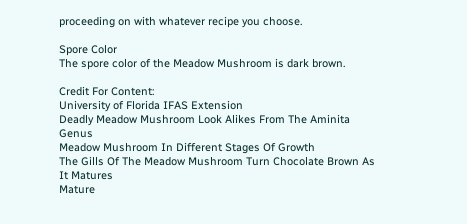proceeding on with whatever recipe you choose.

Spore Color
The spore color of the Meadow Mushroom is dark brown.

Credit For Content:
University of Florida IFAS Extension
Deadly Meadow Mushroom Look Alikes From The Aminita Genus
Meadow Mushroom In Different Stages Of Growth
The Gills Of The Meadow Mushroom Turn Chocolate Brown As It Matures
Mature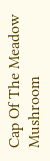Cap Of The Meadow Mushroom